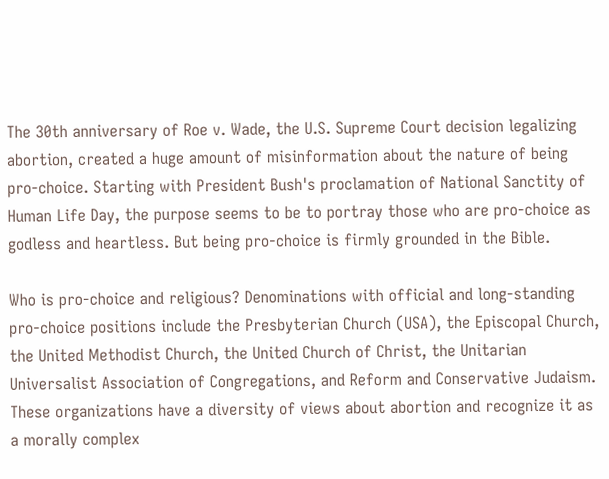The 30th anniversary of Roe v. Wade, the U.S. Supreme Court decision legalizing abortion, created a huge amount of misinformation about the nature of being pro-choice. Starting with President Bush's proclamation of National Sanctity of Human Life Day, the purpose seems to be to portray those who are pro-choice as godless and heartless. But being pro-choice is firmly grounded in the Bible.

Who is pro-choice and religious? Denominations with official and long-standing pro-choice positions include the Presbyterian Church (USA), the Episcopal Church, the United Methodist Church, the United Church of Christ, the Unitarian Universalist Association of Congregations, and Reform and Conservative Judaism. These organizations have a diversity of views about abortion and recognize it as a morally complex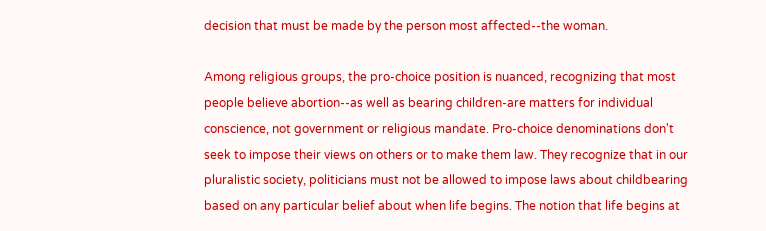decision that must be made by the person most affected--the woman.

Among religious groups, the pro-choice position is nuanced, recognizing that most people believe abortion--as well as bearing children-are matters for individual conscience, not government or religious mandate. Pro-choice denominations don't seek to impose their views on others or to make them law. They recognize that in our pluralistic society, politicians must not be allowed to impose laws about childbearing based on any particular belief about when life begins. The notion that life begins at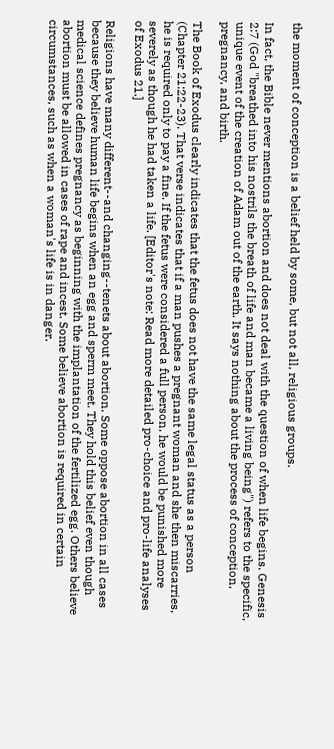the moment of conception is a belief held by some, but not all, religious groups.

In fact, the Bible never mentions abortion and does not deal with the question of when life begins. Genesis 2:7 (God "breathed into his nostrils the breath of life and man became a living being") refers to the specific, unique event of the creation of Adam out of the earth. It says nothing about the process of conception, pregnancy, and birth.

The Book of Exodus clearly indicates that the fetus does not have the same legal status as a person (Chapter 21:22-23). That verse indicates that if a man pushes a pregnant woman and she then miscarries, he is required only to pay a fine. If the fetus were considered a full person, he would be punished more severely as though he had taken a life. [Editor's note: Read more detailed pro-choice and pro-life analyses of Exodus 21.]

Religions have many different--and changing--tenets about abortion. Some oppose abortion in all cases because they believe human life begins when an egg and sperm meet. They hold this belief even though medical science defines pregnancy as beginning with the implantation of the fertilized egg. Others believe abortion must be allowed in cases of rape and incest. Some believe abortion is required in certain circumstances, such as when a woman's life is in danger.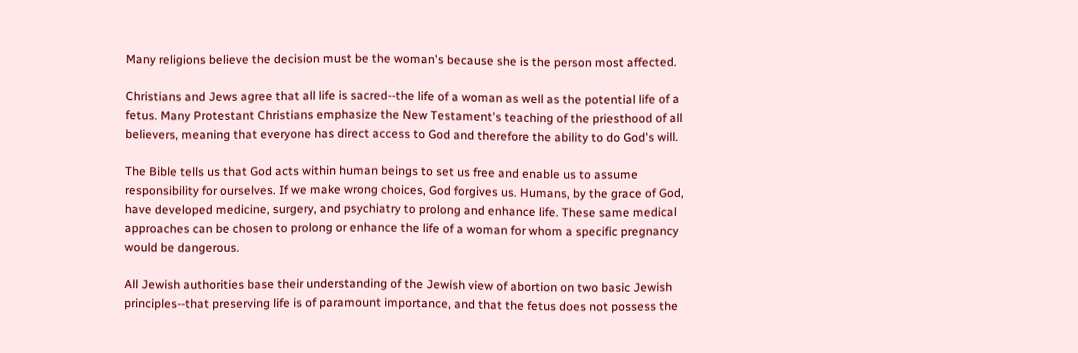Many religions believe the decision must be the woman's because she is the person most affected.

Christians and Jews agree that all life is sacred--the life of a woman as well as the potential life of a fetus. Many Protestant Christians emphasize the New Testament's teaching of the priesthood of all believers, meaning that everyone has direct access to God and therefore the ability to do God's will.

The Bible tells us that God acts within human beings to set us free and enable us to assume responsibility for ourselves. If we make wrong choices, God forgives us. Humans, by the grace of God, have developed medicine, surgery, and psychiatry to prolong and enhance life. These same medical approaches can be chosen to prolong or enhance the life of a woman for whom a specific pregnancy would be dangerous.

All Jewish authorities base their understanding of the Jewish view of abortion on two basic Jewish principles--that preserving life is of paramount importance, and that the fetus does not possess the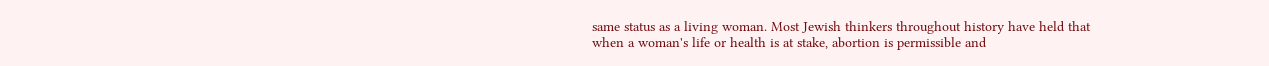same status as a living woman. Most Jewish thinkers throughout history have held that when a woman's life or health is at stake, abortion is permissible and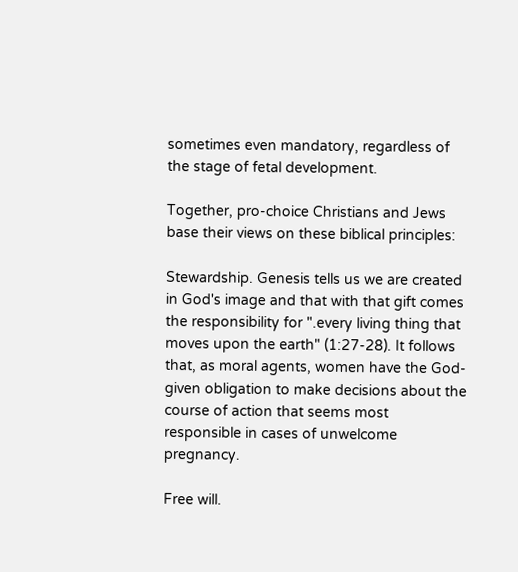sometimes even mandatory, regardless of the stage of fetal development.

Together, pro-choice Christians and Jews base their views on these biblical principles:

Stewardship. Genesis tells us we are created in God's image and that with that gift comes the responsibility for ".every living thing that moves upon the earth" (1:27-28). It follows that, as moral agents, women have the God-given obligation to make decisions about the course of action that seems most responsible in cases of unwelcome pregnancy.

Free will.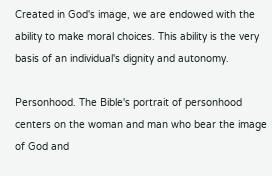Created in God's image, we are endowed with the ability to make moral choices. This ability is the very basis of an individual's dignity and autonomy.

Personhood. The Bible's portrait of personhood centers on the woman and man who bear the image of God and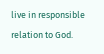live in responsible relation to God.